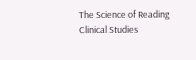The Science of Reading Clinical Studies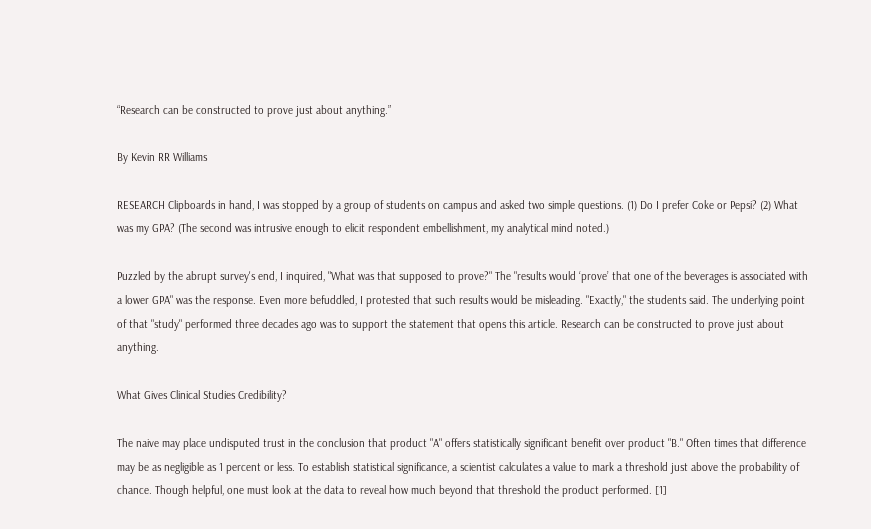“Research can be constructed to prove just about anything.”

By Kevin RR Williams

RESEARCH Clipboards in hand, I was stopped by a group of students on campus and asked two simple questions. (1) Do I prefer Coke or Pepsi? (2) What was my GPA? (The second was intrusive enough to elicit respondent embellishment, my analytical mind noted.)

Puzzled by the abrupt survey's end, I inquired, "What was that supposed to prove?" The "results would ‘prove’ that one of the beverages is associated with a lower GPA" was the response. Even more befuddled, I protested that such results would be misleading. "Exactly," the students said. The underlying point of that "study" performed three decades ago was to support the statement that opens this article. Research can be constructed to prove just about anything.

What Gives Clinical Studies Credibility?

The naive may place undisputed trust in the conclusion that product "A" offers statistically significant benefit over product "B." Often times that difference may be as negligible as 1 percent or less. To establish statistical significance, a scientist calculates a value to mark a threshold just above the probability of chance. Though helpful, one must look at the data to reveal how much beyond that threshold the product performed. [1]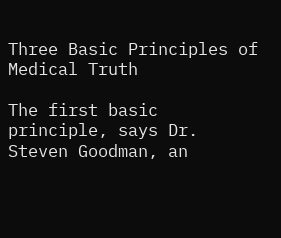Three Basic Principles of Medical Truth

The first basic principle, says Dr. Steven Goodman, an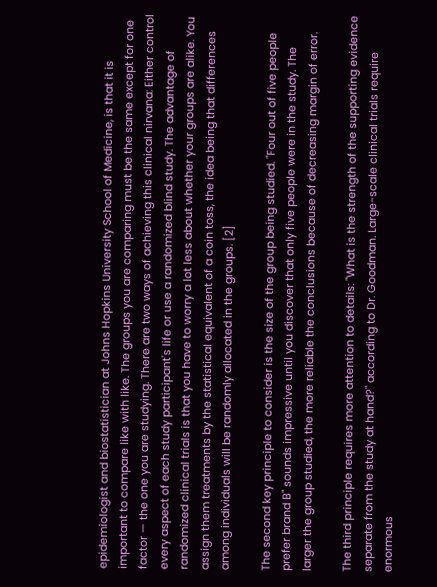epidemiologist and biostatistician at Johns Hopkins University School of Medicine, is that it is important to compare like with like. The groups you are comparing must be the same except for one factor — the one you are studying. There are two ways of achieving this clinical nirvana: Either control every aspect of each study participant's life or use a randomized blind study. The advantage of randomized clinical trials is that you have to worry a lot less about whether your groups are alike. You assign them treatments by the statistical equivalent of a coin toss, the idea being that differences among individuals will be randomly allocated in the groups. [2]

The second key principle to consider is the size of the group being studied. "Four out of five people prefer brand B" sounds impressive until you discover that only five people were in the study. The larger the group studied, the more reliable the conclusions because of decreasing margin of error.

The third principle requires more attention to details: "What is the strength of the supporting evidence separate from the study at hand?" according to Dr. Goodman. Large-scale clinical trials require enormous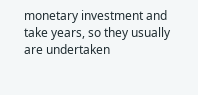monetary investment and take years, so they usually are undertaken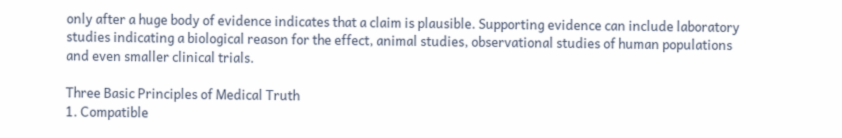only after a huge body of evidence indicates that a claim is plausible. Supporting evidence can include laboratory studies indicating a biological reason for the effect, animal studies, observational studies of human populations and even smaller clinical trials.

Three Basic Principles of Medical Truth
1. Compatible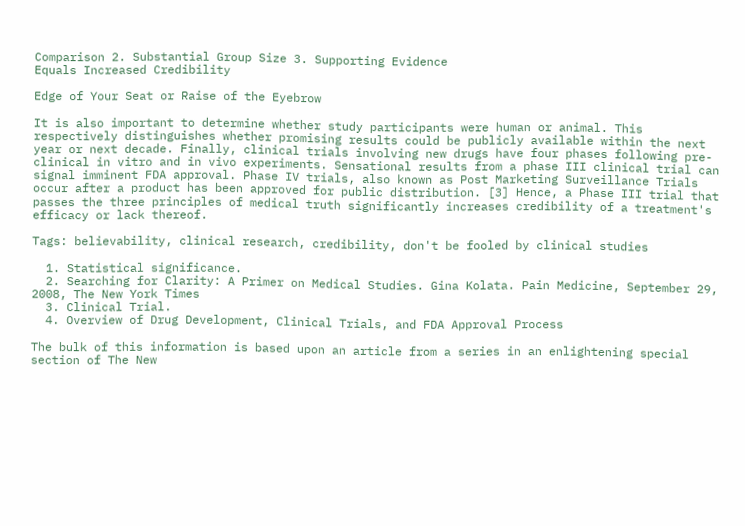Comparison 2. Substantial Group Size 3. Supporting Evidence
Equals Increased Credibility

Edge of Your Seat or Raise of the Eyebrow

It is also important to determine whether study participants were human or animal. This respectively distinguishes whether promising results could be publicly available within the next year or next decade. Finally, clinical trials involving new drugs have four phases following pre-clinical in vitro and in vivo experiments. Sensational results from a phase III clinical trial can signal imminent FDA approval. Phase IV trials, also known as Post Marketing Surveillance Trials occur after a product has been approved for public distribution. [3] Hence, a Phase III trial that passes the three principles of medical truth significantly increases credibility of a treatment's efficacy or lack thereof.

Tags: believability, clinical research, credibility, don't be fooled by clinical studies

  1. Statistical significance.
  2. Searching for Clarity: A Primer on Medical Studies. Gina Kolata. Pain Medicine, September 29, 2008, The New York Times
  3. Clinical Trial.
  4. Overview of Drug Development, Clinical Trials, and FDA Approval Process

The bulk of this information is based upon an article from a series in an enlightening special section of The New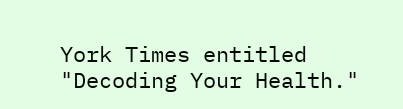York Times entitled "Decoding Your Health."